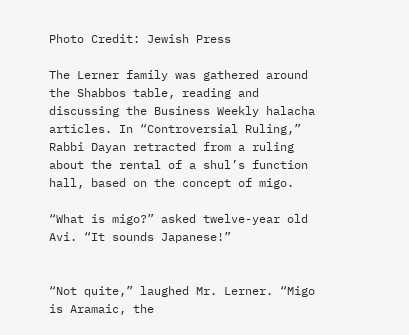Photo Credit: Jewish Press

The Lerner family was gathered around the Shabbos table, reading and discussing the Business Weekly halacha articles. In “Controversial Ruling,” Rabbi Dayan retracted from a ruling about the rental of a shul’s function hall, based on the concept of migo.

“What is migo?” asked twelve-year old Avi. “It sounds Japanese!”


“Not quite,” laughed Mr. Lerner. “Migo is Aramaic, the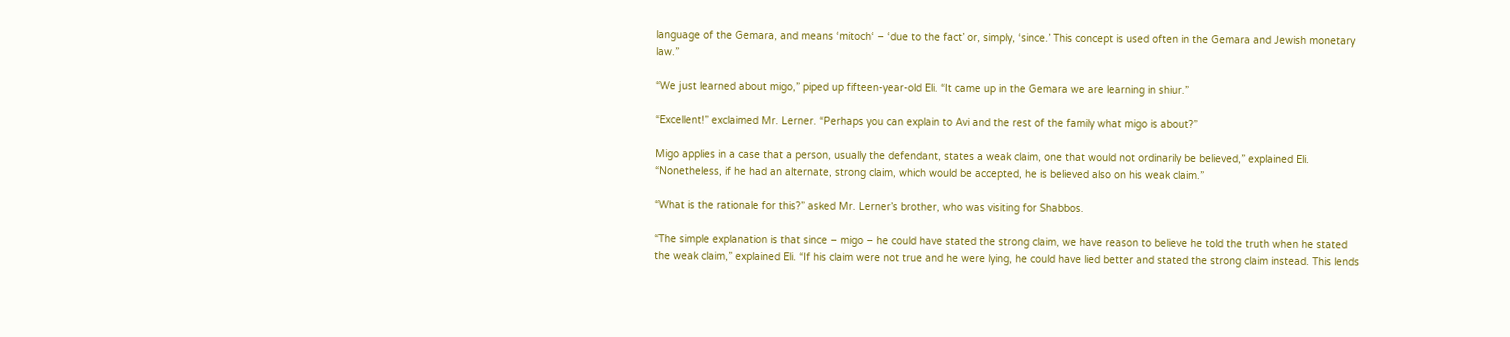language of the Gemara, and means ‘mitoch‘ – ‘due to the fact’ or, simply, ‘since.’ This concept is used often in the Gemara and Jewish monetary law.”

“We just learned about migo,” piped up fifteen-year-old Eli. “It came up in the Gemara we are learning in shiur.”

“Excellent!” exclaimed Mr. Lerner. “Perhaps you can explain to Avi and the rest of the family what migo is about?”

Migo applies in a case that a person, usually the defendant, states a weak claim, one that would not ordinarily be believed,” explained Eli. “Nonetheless, if he had an alternate, strong claim, which would be accepted, he is believed also on his weak claim.”

“What is the rationale for this?” asked Mr. Lerner’s brother, who was visiting for Shabbos.

“The simple explanation is that since – migo – he could have stated the strong claim, we have reason to believe he told the truth when he stated the weak claim,” explained Eli. “If his claim were not true and he were lying, he could have lied better and stated the strong claim instead. This lends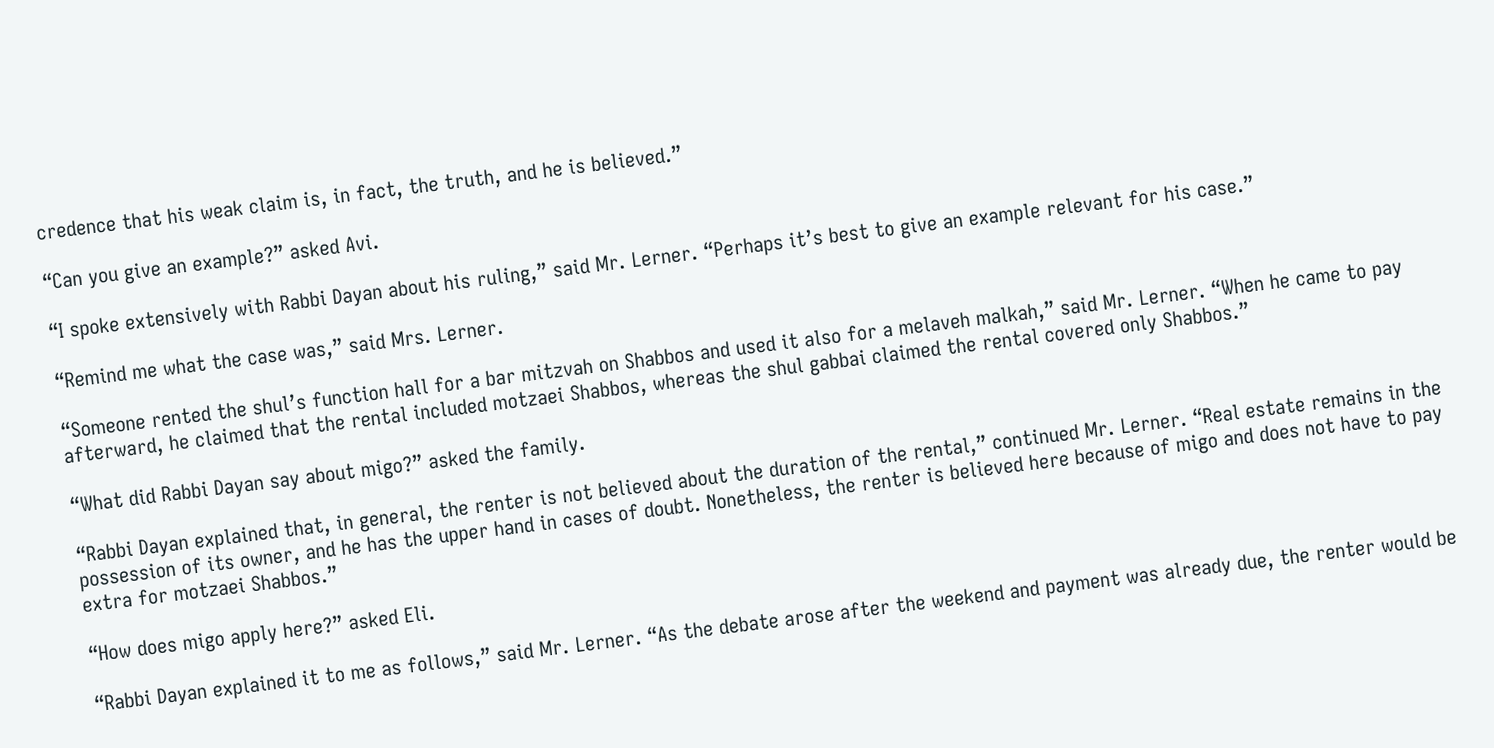credence that his weak claim is, in fact, the truth, and he is believed.”

“Can you give an example?” asked Avi.

“I spoke extensively with Rabbi Dayan about his ruling,” said Mr. Lerner. “Perhaps it’s best to give an example relevant for his case.”

“Remind me what the case was,” said Mrs. Lerner.

“Someone rented the shul’s function hall for a bar mitzvah on Shabbos and used it also for a melaveh malkah,” said Mr. Lerner. “When he came to pay afterward, he claimed that the rental included motzaei Shabbos, whereas the shul gabbai claimed the rental covered only Shabbos.”

“What did Rabbi Dayan say about migo?” asked the family.

“Rabbi Dayan explained that, in general, the renter is not believed about the duration of the rental,” continued Mr. Lerner. “Real estate remains in the possession of its owner, and he has the upper hand in cases of doubt. Nonetheless, the renter is believed here because of migo and does not have to pay extra for motzaei Shabbos.”

“How does migo apply here?” asked Eli.

“Rabbi Dayan explained it to me as follows,” said Mr. Lerner. “As the debate arose after the weekend and payment was already due, the renter would be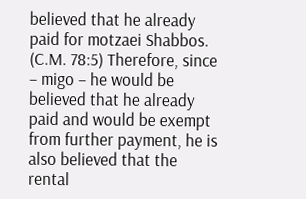believed that he already paid for motzaei Shabbos. (C.M. 78:5) Therefore, since – migo – he would be believed that he already paid and would be exempt from further payment, he is also believed that the rental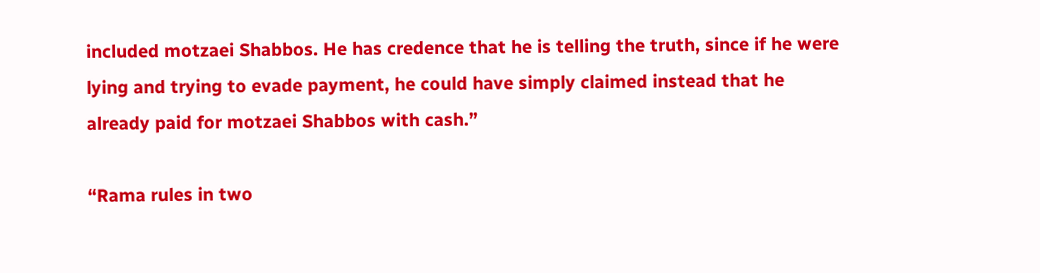included motzaei Shabbos. He has credence that he is telling the truth, since if he were lying and trying to evade payment, he could have simply claimed instead that he already paid for motzaei Shabbos with cash.”

“Rama rules in two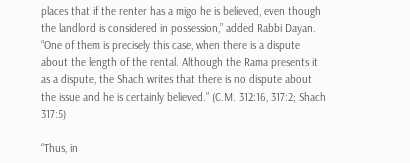places that if the renter has a migo he is believed, even though the landlord is considered in possession,” added Rabbi Dayan. “One of them is precisely this case, when there is a dispute about the length of the rental. Although the Rama presents it as a dispute, the Shach writes that there is no dispute about the issue and he is certainly believed.” (C.M. 312:16, 317:2; Shach 317:5)

“Thus, in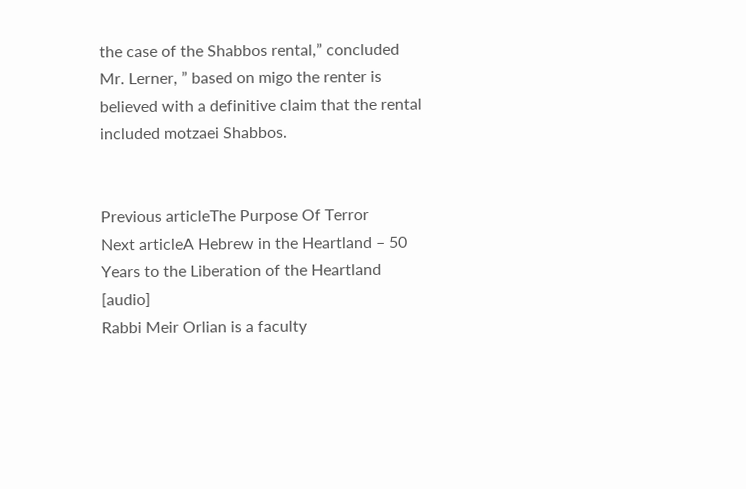the case of the Shabbos rental,” concluded Mr. Lerner, ” based on migo the renter is believed with a definitive claim that the rental included motzaei Shabbos.


Previous articleThe Purpose Of Terror
Next articleA Hebrew in the Heartland – 50 Years to the Liberation of the Heartland [audio]
Rabbi Meir Orlian is a faculty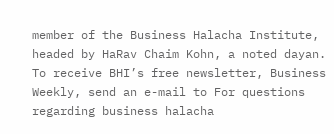member of the Business Halacha Institute, headed by HaRav Chaim Kohn, a noted dayan. To receive BHI’s free newsletter, Business Weekly, send an e-mail to For questions regarding business halacha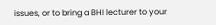issues, or to bring a BHI lecturer to your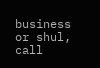business or shul, call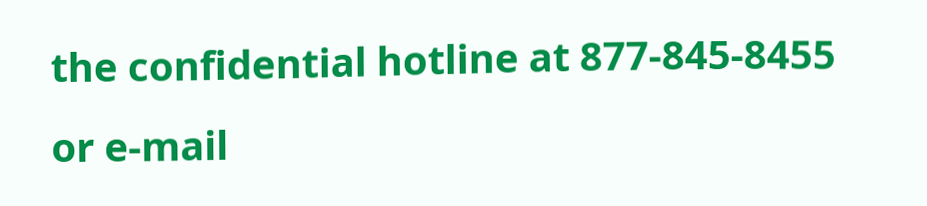the confidential hotline at 877-845-8455 or e-mail